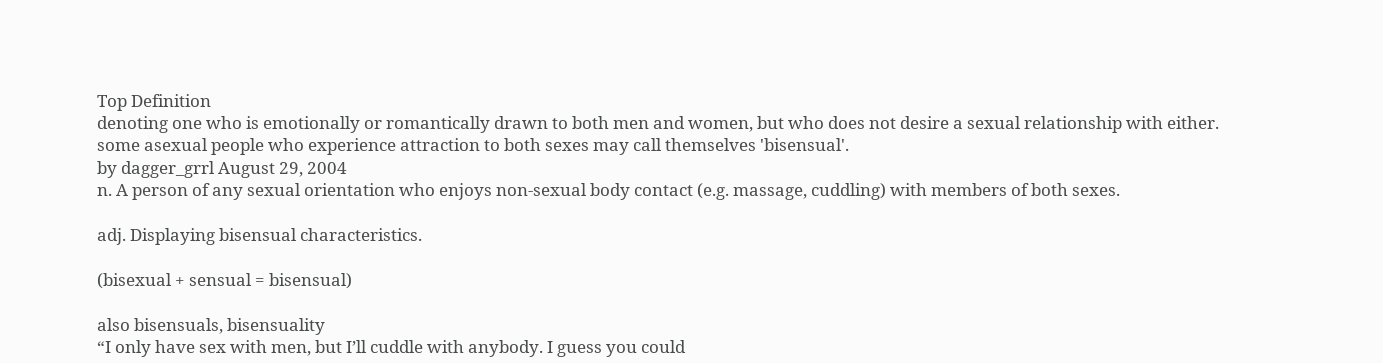Top Definition
denoting one who is emotionally or romantically drawn to both men and women, but who does not desire a sexual relationship with either.
some asexual people who experience attraction to both sexes may call themselves 'bisensual'.
by dagger_grrl August 29, 2004
n. A person of any sexual orientation who enjoys non-sexual body contact (e.g. massage, cuddling) with members of both sexes.

adj. Displaying bisensual characteristics.

(bisexual + sensual = bisensual)

also bisensuals, bisensuality
“I only have sex with men, but I’ll cuddle with anybody. I guess you could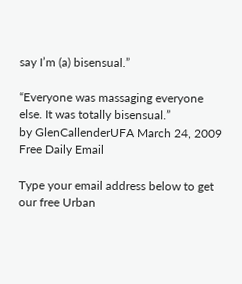say I’m (a) bisensual.”

“Everyone was massaging everyone else. It was totally bisensual.”
by GlenCallenderUFA March 24, 2009
Free Daily Email

Type your email address below to get our free Urban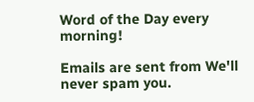Word of the Day every morning!

Emails are sent from We'll never spam you.